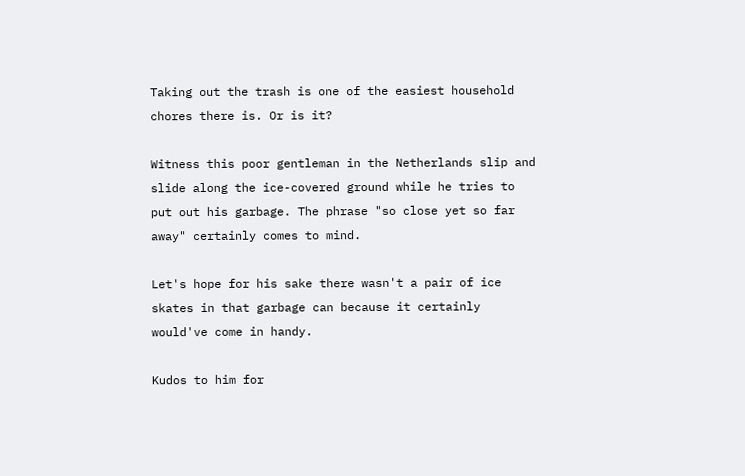Taking out the trash is one of the easiest household chores there is. Or is it?

Witness this poor gentleman in the Netherlands slip and slide along the ice-covered ground while he tries to put out his garbage. The phrase "so close yet so far away" certainly comes to mind.

Let's hope for his sake there wasn't a pair of ice skates in that garbage can because it certainly would've come in handy.

Kudos to him for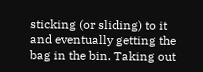sticking (or sliding) to it and eventually getting the bag in the bin. Taking out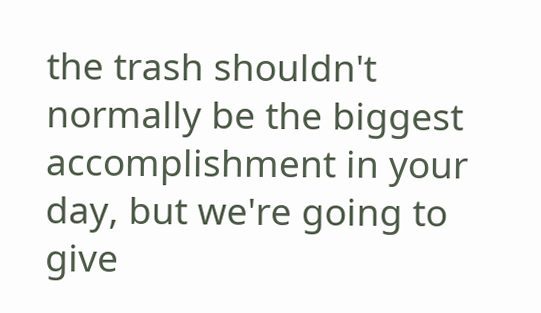the trash shouldn't normally be the biggest accomplishment in your day, but we're going to give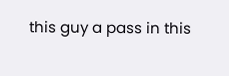this guy a pass in this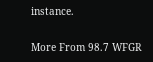instance.

More From 98.7 WFGR